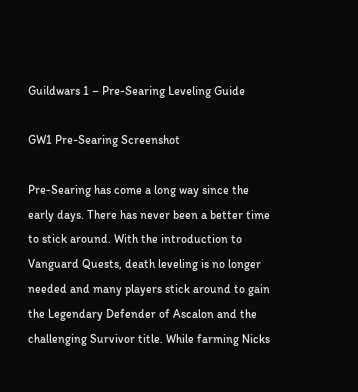Guildwars 1 – Pre-Searing Leveling Guide

GW1 Pre-Searing Screenshot

Pre-Searing has come a long way since the early days. There has never been a better time to stick around. With the introduction to Vanguard Quests, death leveling is no longer needed and many players stick around to gain the Legendary Defender of Ascalon and the challenging Survivor title. While farming Nicks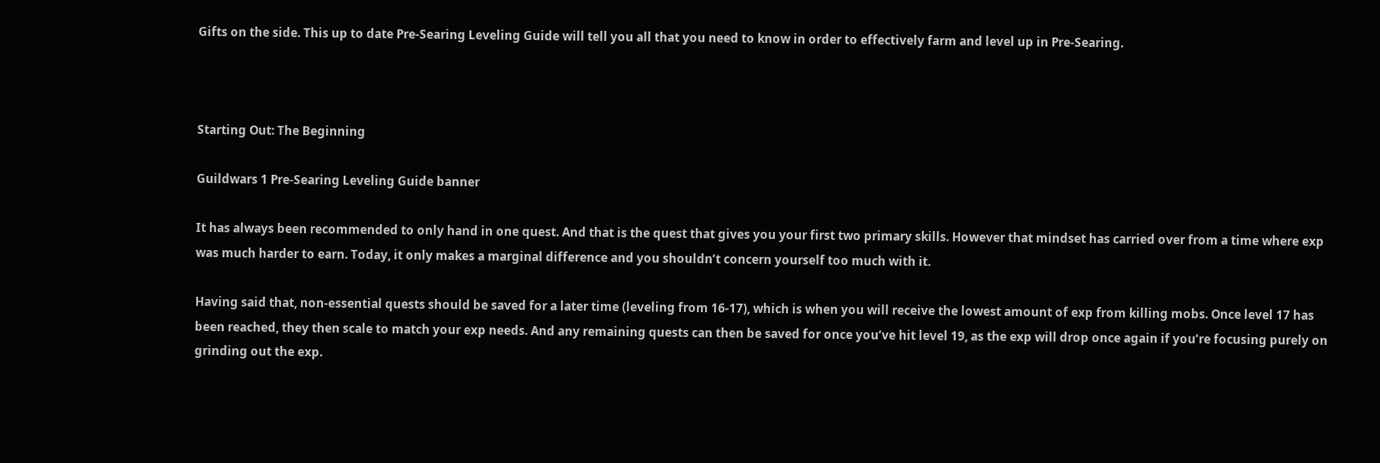Gifts on the side. This up to date Pre-Searing Leveling Guide will tell you all that you need to know in order to effectively farm and level up in Pre-Searing.



Starting Out: The Beginning

Guildwars 1 Pre-Searing Leveling Guide banner

It has always been recommended to only hand in one quest. And that is the quest that gives you your first two primary skills. However that mindset has carried over from a time where exp was much harder to earn. Today, it only makes a marginal difference and you shouldn’t concern yourself too much with it.

Having said that, non-essential quests should be saved for a later time (leveling from 16-17), which is when you will receive the lowest amount of exp from killing mobs. Once level 17 has been reached, they then scale to match your exp needs. And any remaining quests can then be saved for once you’ve hit level 19, as the exp will drop once again if you’re focusing purely on grinding out the exp.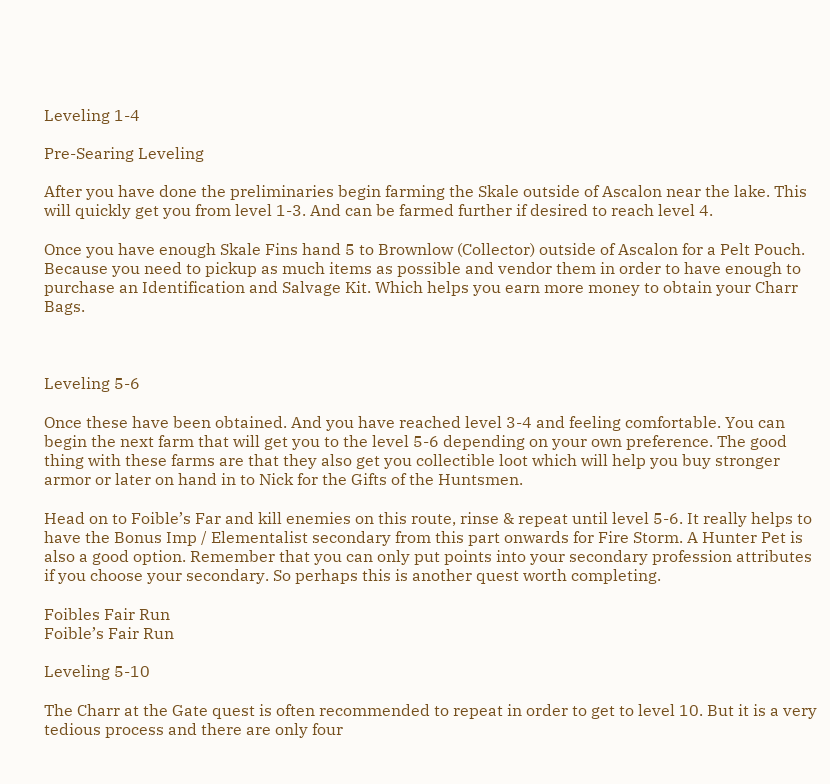Leveling 1-4

Pre-Searing Leveling

After you have done the preliminaries begin farming the Skale outside of Ascalon near the lake. This will quickly get you from level 1-3. And can be farmed further if desired to reach level 4.

Once you have enough Skale Fins hand 5 to Brownlow (Collector) outside of Ascalon for a Pelt Pouch. Because you need to pickup as much items as possible and vendor them in order to have enough to purchase an Identification and Salvage Kit. Which helps you earn more money to obtain your Charr Bags.



Leveling 5-6

Once these have been obtained. And you have reached level 3-4 and feeling comfortable. You can begin the next farm that will get you to the level 5-6 depending on your own preference. The good thing with these farms are that they also get you collectible loot which will help you buy stronger armor or later on hand in to Nick for the Gifts of the Huntsmen.

Head on to Foible’s Far and kill enemies on this route, rinse & repeat until level 5-6. It really helps to have the Bonus Imp / Elementalist secondary from this part onwards for Fire Storm. A Hunter Pet is also a good option. Remember that you can only put points into your secondary profession attributes if you choose your secondary. So perhaps this is another quest worth completing.

Foibles Fair Run
Foible’s Fair Run

Leveling 5-10

The Charr at the Gate quest is often recommended to repeat in order to get to level 10. But it is a very tedious process and there are only four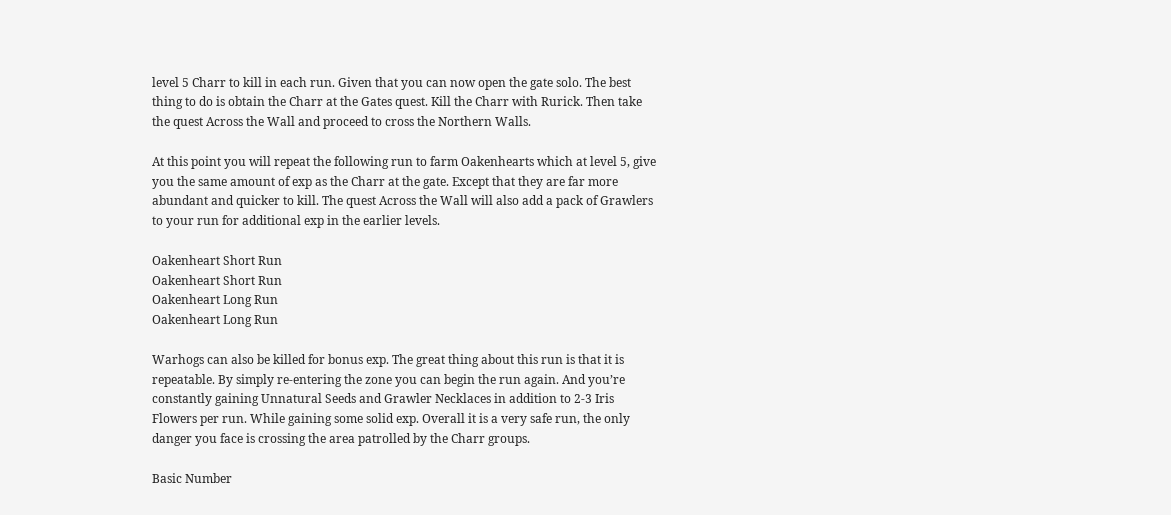level 5 Charr to kill in each run. Given that you can now open the gate solo. The best thing to do is obtain the Charr at the Gates quest. Kill the Charr with Rurick. Then take the quest Across the Wall and proceed to cross the Northern Walls.

At this point you will repeat the following run to farm Oakenhearts which at level 5, give you the same amount of exp as the Charr at the gate. Except that they are far more abundant and quicker to kill. The quest Across the Wall will also add a pack of Grawlers to your run for additional exp in the earlier levels.

Oakenheart Short Run
Oakenheart Short Run
Oakenheart Long Run
Oakenheart Long Run

Warhogs can also be killed for bonus exp. The great thing about this run is that it is repeatable. By simply re-entering the zone you can begin the run again. And you’re constantly gaining Unnatural Seeds and Grawler Necklaces in addition to 2-3 Iris Flowers per run. While gaining some solid exp. Overall it is a very safe run, the only danger you face is crossing the area patrolled by the Charr groups.

Basic Number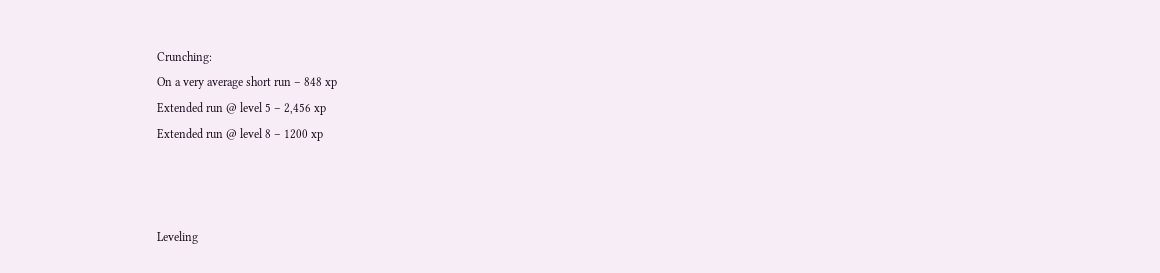Crunching:
On a very average short run – 848 xp
Extended run @ level 5 – 2,456 xp
Extended run @ level 8 – 1200 xp



Leveling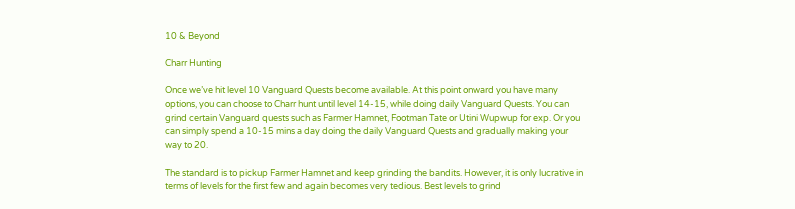10 & Beyond

Charr Hunting

Once we’ve hit level 10 Vanguard Quests become available. At this point onward you have many options, you can choose to Charr hunt until level 14-15, while doing daily Vanguard Quests. You can grind certain Vanguard quests such as Farmer Hamnet, Footman Tate or Utini Wupwup for exp. Or you can simply spend a 10-15 mins a day doing the daily Vanguard Quests and gradually making your way to 20.

The standard is to pickup Farmer Hamnet and keep grinding the bandits. However, it is only lucrative in terms of levels for the first few and again becomes very tedious. Best levels to grind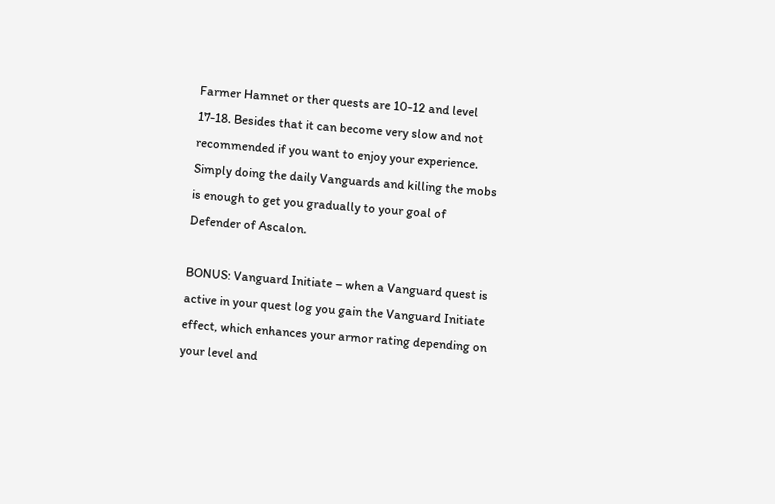Farmer Hamnet or ther quests are 10-12 and level 17-18. Besides that it can become very slow and not recommended if you want to enjoy your experience. Simply doing the daily Vanguards and killing the mobs is enough to get you gradually to your goal of Defender of Ascalon.

BONUS: Vanguard Initiate – when a Vanguard quest is active in your quest log you gain the Vanguard Initiate effect, which enhances your armor rating depending on your level and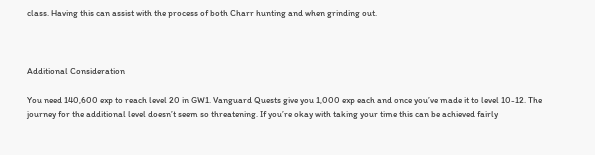class. Having this can assist with the process of both Charr hunting and when grinding out.



Additional Consideration

You need 140,600 exp to reach level 20 in GW1. Vanguard Quests give you 1,000 exp each and once you’ve made it to level 10-12. The journey for the additional level doesn’t seem so threatening. If you’re okay with taking your time this can be achieved fairly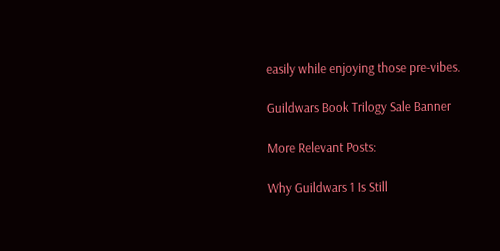easily while enjoying those pre-vibes.

Guildwars Book Trilogy Sale Banner

More Relevant Posts:

Why Guildwars 1 Is Still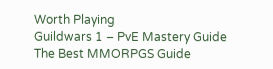Worth Playing
Guildwars 1 – PvE Mastery Guide
The Best MMORPGS Guide